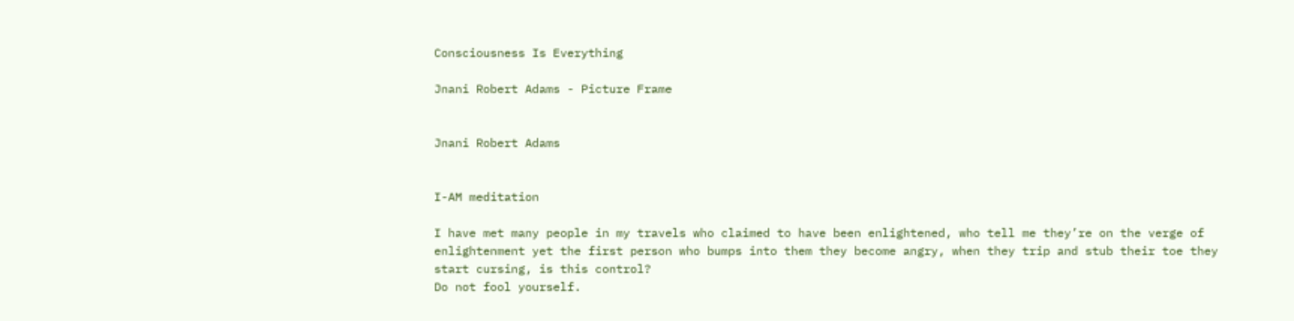Consciousness Is Everything

Jnani Robert Adams - Picture Frame


Jnani Robert Adams


I-AM meditation

I have met many people in my travels who claimed to have been enlightened, who tell me they’re on the verge of enlightenment yet the first person who bumps into them they become angry, when they trip and stub their toe they start cursing, is this control?
Do not fool yourself.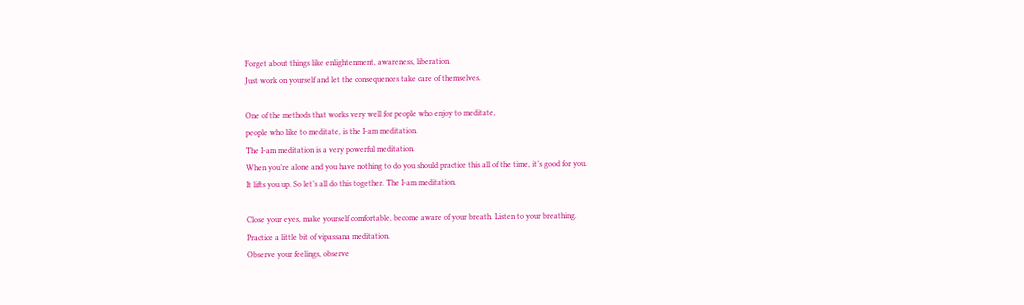Forget about things like enlightenment, awareness, liberation.
Just work on yourself and let the consequences take care of themselves.

One of the methods that works very well for people who enjoy to meditate,
people who like to meditate, is the I-am meditation.
The I-am meditation is a very powerful meditation.
When you’re alone and you have nothing to do you should practice this all of the time, it’s good for you.
It lifts you up. So let’s all do this together. The I-am meditation.

Close your eyes, make yourself comfortable, become aware of your breath. Listen to your breathing.
Practice a little bit of vipassana meditation.
Observe your feelings, observe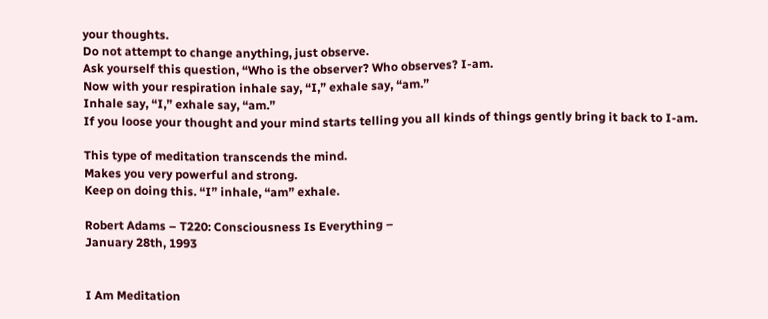your thoughts.
Do not attempt to change anything, just observe.
Ask yourself this question, “Who is the observer? Who observes? I-am.
Now with your respiration inhale say, “I,” exhale say, “am.”
Inhale say, “I,” exhale say, “am.”
If you loose your thought and your mind starts telling you all kinds of things gently bring it back to I-am.

This type of meditation transcends the mind.
Makes you very powerful and strong.
Keep on doing this. “I” inhale, “am” exhale.

Robert Adams – T220: Consciousness Is Everything –
January 28th, 1993


I Am Meditation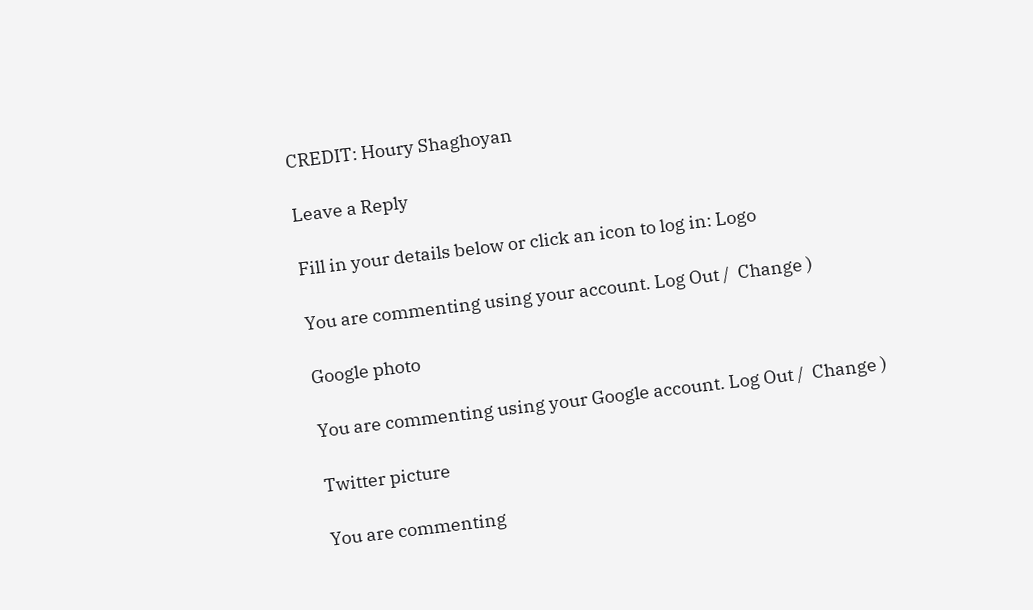CREDIT: Houry Shaghoyan

Leave a Reply

Fill in your details below or click an icon to log in: Logo

You are commenting using your account. Log Out /  Change )

Google photo

You are commenting using your Google account. Log Out /  Change )

Twitter picture

You are commenting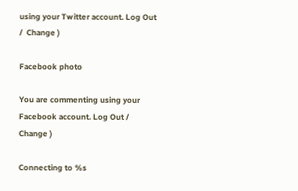using your Twitter account. Log Out /  Change )

Facebook photo

You are commenting using your Facebook account. Log Out /  Change )

Connecting to %s